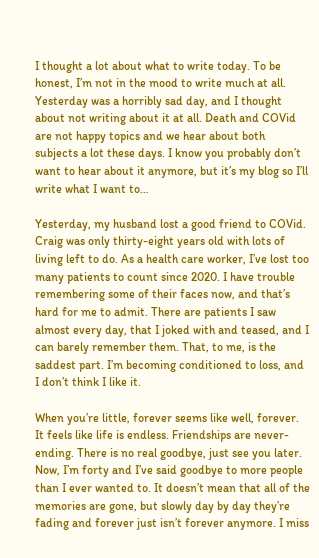I thought a lot about what to write today. To be honest, I’m not in the mood to write much at all. Yesterday was a horribly sad day, and I thought about not writing about it at all. Death and COVid are not happy topics and we hear about both subjects a lot these days. I know you probably don’t want to hear about it anymore, but it’s my blog so I’ll write what I want to…

Yesterday, my husband lost a good friend to COVid. Craig was only thirty-eight years old with lots of living left to do. As a health care worker, I’ve lost too many patients to count since 2020. I have trouble remembering some of their faces now, and that’s hard for me to admit. There are patients I saw almost every day, that I joked with and teased, and I can barely remember them. That, to me, is the saddest part. I’m becoming conditioned to loss, and I don’t think I like it.

When you’re little, forever seems like well, forever. It feels like life is endless. Friendships are never-ending. There is no real goodbye, just see you later. Now, I’m forty and I’ve said goodbye to more people than I ever wanted to. It doesn’t mean that all of the memories are gone, but slowly day by day they’re fading and forever just isn’t forever anymore. I miss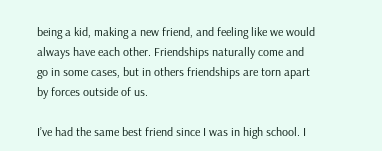being a kid, making a new friend, and feeling like we would always have each other. Friendships naturally come and go in some cases, but in others friendships are torn apart by forces outside of us.

I’ve had the same best friend since I was in high school. I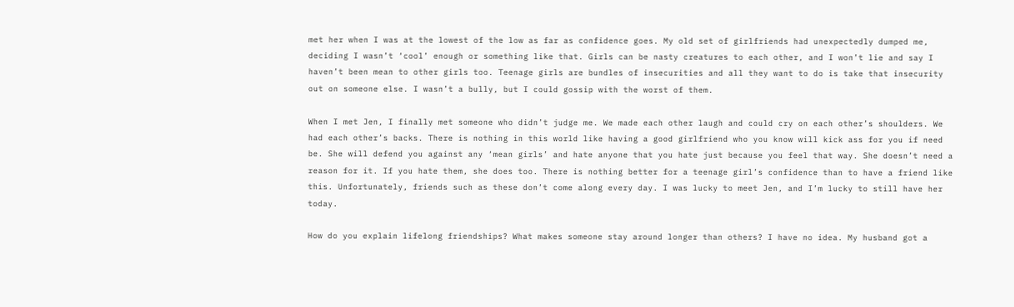met her when I was at the lowest of the low as far as confidence goes. My old set of girlfriends had unexpectedly dumped me, deciding I wasn’t ‘cool’ enough or something like that. Girls can be nasty creatures to each other, and I won’t lie and say I haven’t been mean to other girls too. Teenage girls are bundles of insecurities and all they want to do is take that insecurity out on someone else. I wasn’t a bully, but I could gossip with the worst of them.

When I met Jen, I finally met someone who didn’t judge me. We made each other laugh and could cry on each other’s shoulders. We had each other’s backs. There is nothing in this world like having a good girlfriend who you know will kick ass for you if need be. She will defend you against any ‘mean girls’ and hate anyone that you hate just because you feel that way. She doesn’t need a reason for it. If you hate them, she does too. There is nothing better for a teenage girl’s confidence than to have a friend like this. Unfortunately, friends such as these don’t come along every day. I was lucky to meet Jen, and I’m lucky to still have her today.

How do you explain lifelong friendships? What makes someone stay around longer than others? I have no idea. My husband got a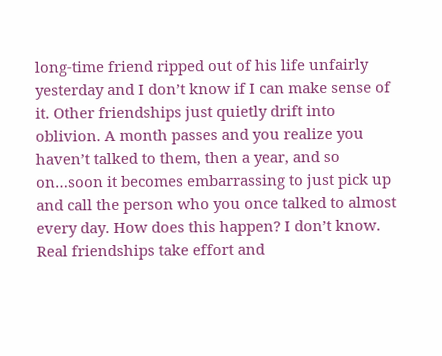long-time friend ripped out of his life unfairly yesterday and I don’t know if I can make sense of it. Other friendships just quietly drift into oblivion. A month passes and you realize you haven’t talked to them, then a year, and so on…soon it becomes embarrassing to just pick up and call the person who you once talked to almost every day. How does this happen? I don’t know. Real friendships take effort and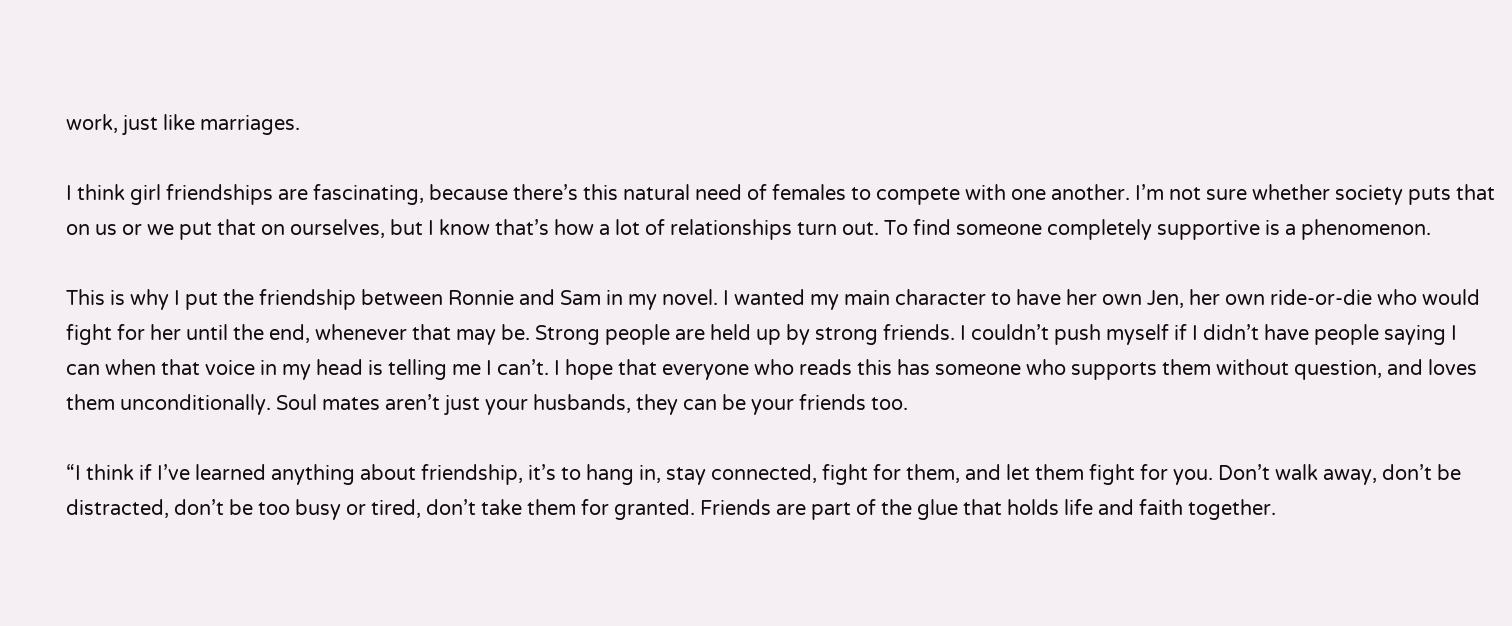work, just like marriages.

I think girl friendships are fascinating, because there’s this natural need of females to compete with one another. I’m not sure whether society puts that on us or we put that on ourselves, but I know that’s how a lot of relationships turn out. To find someone completely supportive is a phenomenon.

This is why I put the friendship between Ronnie and Sam in my novel. I wanted my main character to have her own Jen, her own ride-or-die who would fight for her until the end, whenever that may be. Strong people are held up by strong friends. I couldn’t push myself if I didn’t have people saying I can when that voice in my head is telling me I can’t. I hope that everyone who reads this has someone who supports them without question, and loves them unconditionally. Soul mates aren’t just your husbands, they can be your friends too.

“I think if I’ve learned anything about friendship, it’s to hang in, stay connected, fight for them, and let them fight for you. Don’t walk away, don’t be distracted, don’t be too busy or tired, don’t take them for granted. Friends are part of the glue that holds life and faith together.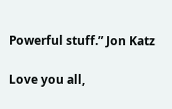Powerful stuff.” Jon Katz

Love you all,